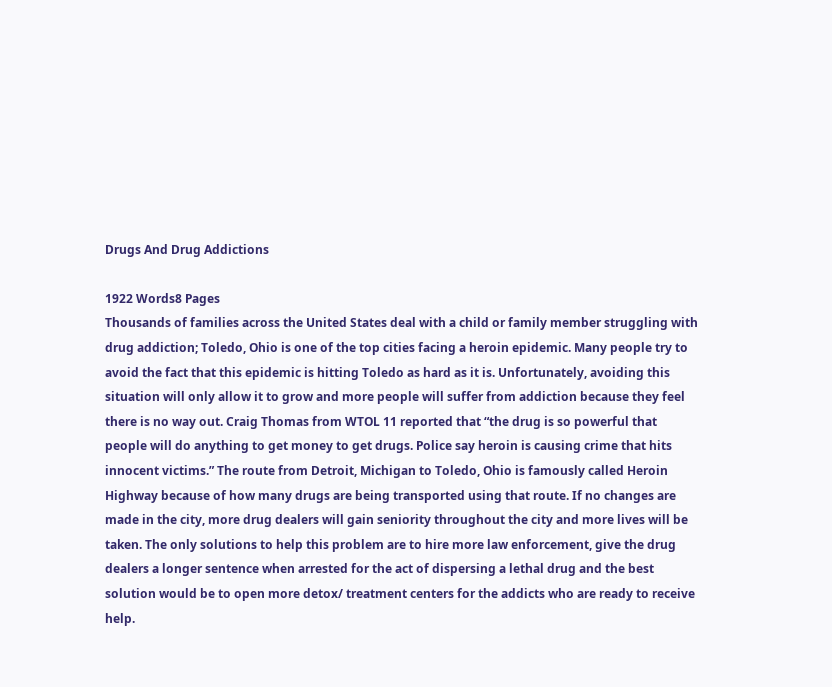Drugs And Drug Addictions

1922 Words8 Pages
Thousands of families across the United States deal with a child or family member struggling with drug addiction; Toledo, Ohio is one of the top cities facing a heroin epidemic. Many people try to avoid the fact that this epidemic is hitting Toledo as hard as it is. Unfortunately, avoiding this situation will only allow it to grow and more people will suffer from addiction because they feel there is no way out. Craig Thomas from WTOL 11 reported that “the drug is so powerful that people will do anything to get money to get drugs. Police say heroin is causing crime that hits innocent victims.” The route from Detroit, Michigan to Toledo, Ohio is famously called Heroin Highway because of how many drugs are being transported using that route. If no changes are made in the city, more drug dealers will gain seniority throughout the city and more lives will be taken. The only solutions to help this problem are to hire more law enforcement, give the drug dealers a longer sentence when arrested for the act of dispersing a lethal drug and the best solution would be to open more detox/ treatment centers for the addicts who are ready to receive help.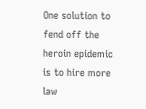One solution to fend off the heroin epidemic is to hire more law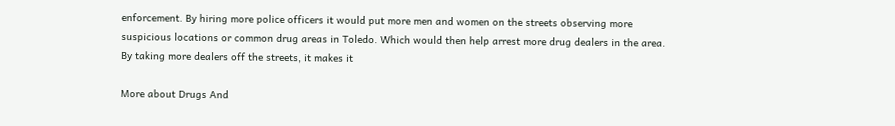enforcement. By hiring more police officers it would put more men and women on the streets observing more suspicious locations or common drug areas in Toledo. Which would then help arrest more drug dealers in the area. By taking more dealers off the streets, it makes it

More about Drugs And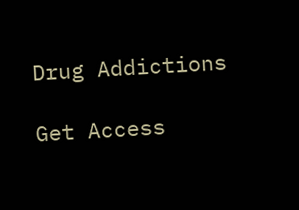Drug Addictions

Get Access